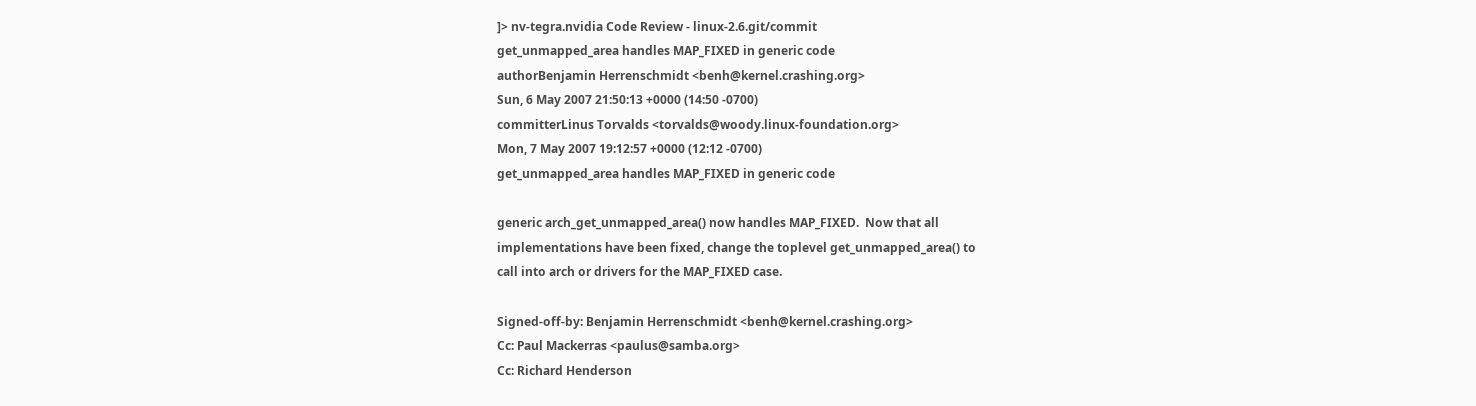]> nv-tegra.nvidia Code Review - linux-2.6.git/commit
get_unmapped_area handles MAP_FIXED in generic code
authorBenjamin Herrenschmidt <benh@kernel.crashing.org>
Sun, 6 May 2007 21:50:13 +0000 (14:50 -0700)
committerLinus Torvalds <torvalds@woody.linux-foundation.org>
Mon, 7 May 2007 19:12:57 +0000 (12:12 -0700)
get_unmapped_area handles MAP_FIXED in generic code

generic arch_get_unmapped_area() now handles MAP_FIXED.  Now that all
implementations have been fixed, change the toplevel get_unmapped_area() to
call into arch or drivers for the MAP_FIXED case.

Signed-off-by: Benjamin Herrenschmidt <benh@kernel.crashing.org>
Cc: Paul Mackerras <paulus@samba.org>
Cc: Richard Henderson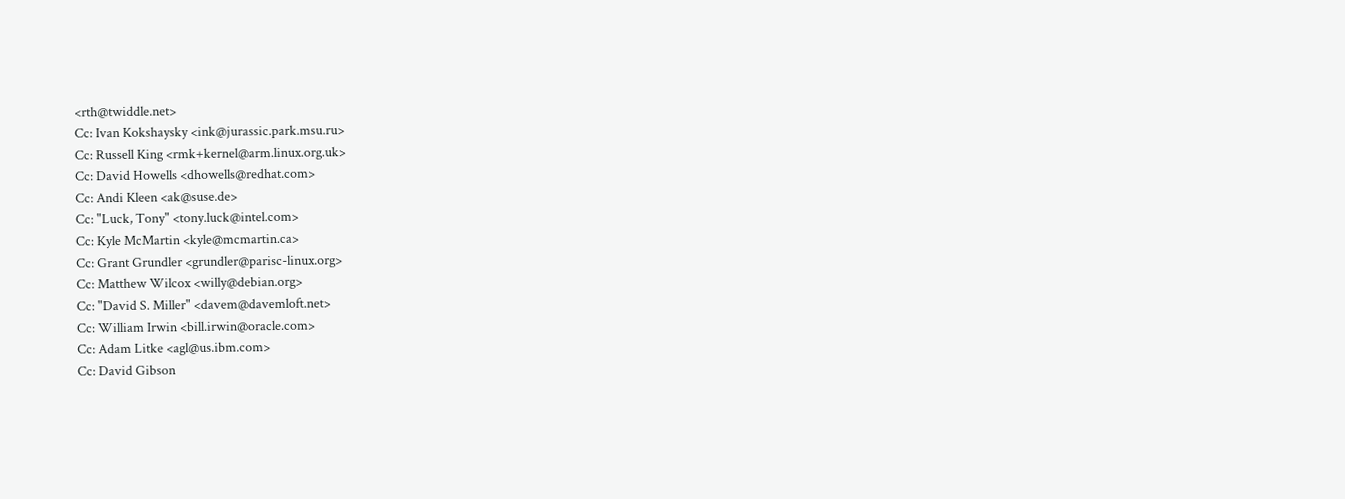<rth@twiddle.net>
Cc: Ivan Kokshaysky <ink@jurassic.park.msu.ru>
Cc: Russell King <rmk+kernel@arm.linux.org.uk>
Cc: David Howells <dhowells@redhat.com>
Cc: Andi Kleen <ak@suse.de>
Cc: "Luck, Tony" <tony.luck@intel.com>
Cc: Kyle McMartin <kyle@mcmartin.ca>
Cc: Grant Grundler <grundler@parisc-linux.org>
Cc: Matthew Wilcox <willy@debian.org>
Cc: "David S. Miller" <davem@davemloft.net>
Cc: William Irwin <bill.irwin@oracle.com>
Cc: Adam Litke <agl@us.ibm.com>
Cc: David Gibson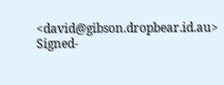<david@gibson.dropbear.id.au>
Signed-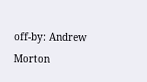off-by: Andrew Morton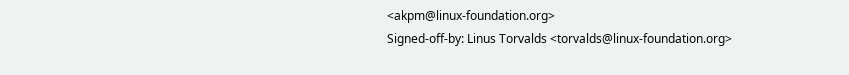<akpm@linux-foundation.org>
Signed-off-by: Linus Torvalds <torvalds@linux-foundation.org>